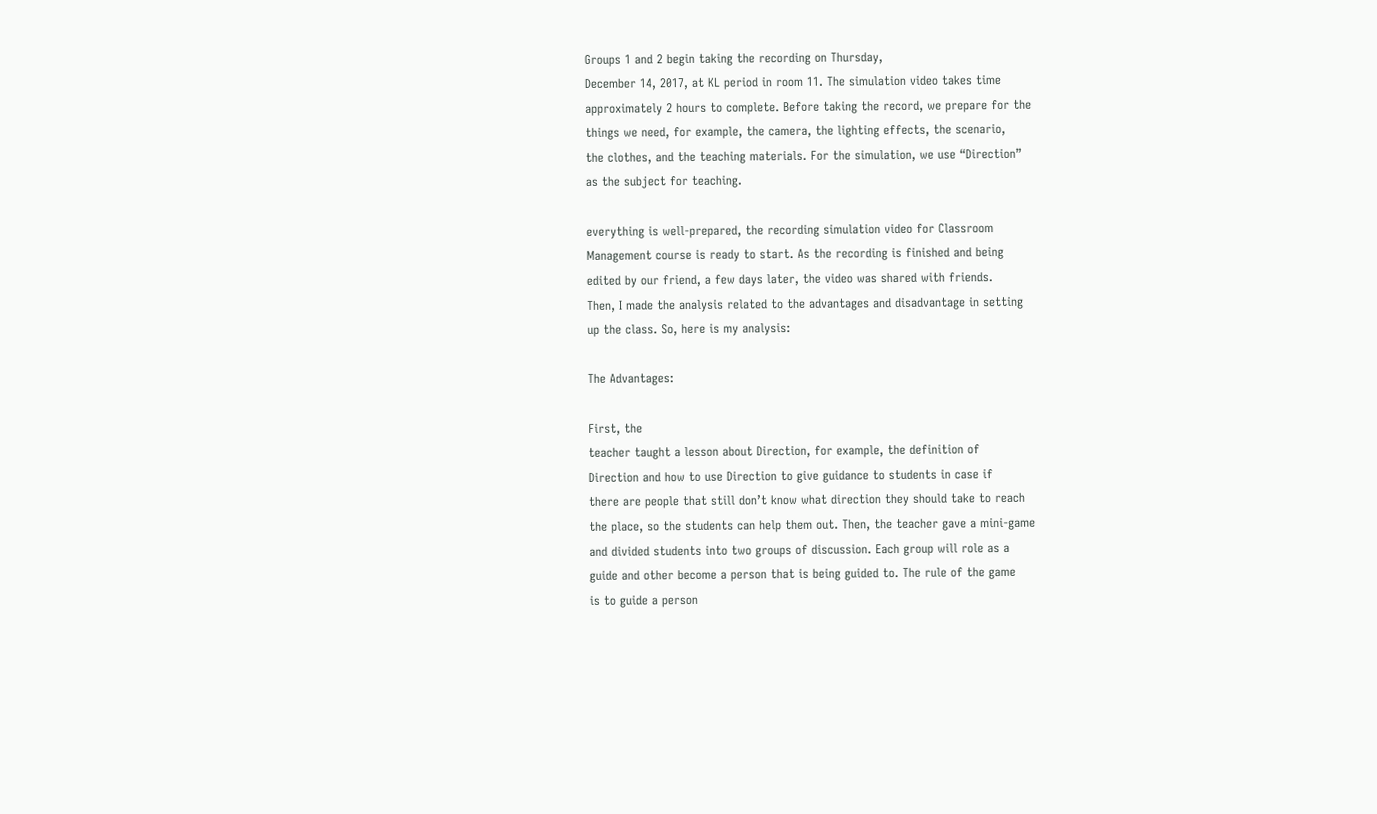Groups 1 and 2 begin taking the recording on Thursday,
December 14, 2017, at KL period in room 11. The simulation video takes time
approximately 2 hours to complete. Before taking the record, we prepare for the
things we need, for example, the camera, the lighting effects, the scenario,
the clothes, and the teaching materials. For the simulation, we use “Direction”
as the subject for teaching.

everything is well-prepared, the recording simulation video for Classroom
Management course is ready to start. As the recording is finished and being
edited by our friend, a few days later, the video was shared with friends.
Then, I made the analysis related to the advantages and disadvantage in setting
up the class. So, here is my analysis:

The Advantages:

First, the
teacher taught a lesson about Direction, for example, the definition of
Direction and how to use Direction to give guidance to students in case if
there are people that still don’t know what direction they should take to reach
the place, so the students can help them out. Then, the teacher gave a mini-game
and divided students into two groups of discussion. Each group will role as a
guide and other become a person that is being guided to. The rule of the game
is to guide a person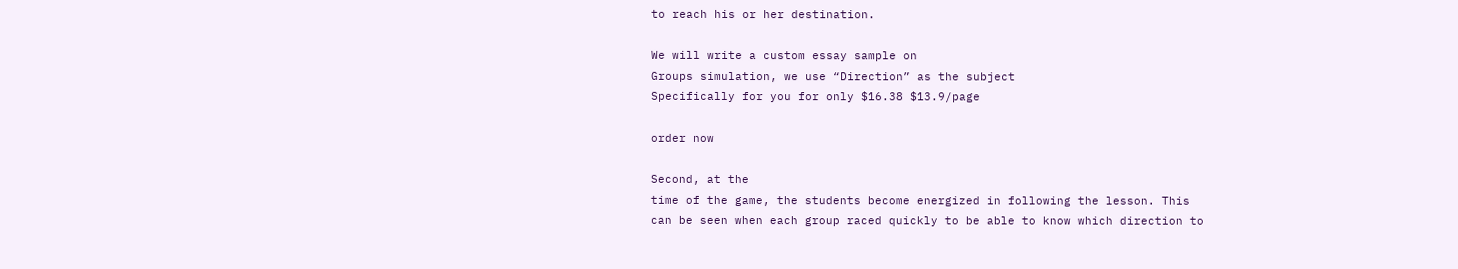to reach his or her destination.

We will write a custom essay sample on
Groups simulation, we use “Direction” as the subject
Specifically for you for only $16.38 $13.9/page

order now

Second, at the
time of the game, the students become energized in following the lesson. This
can be seen when each group raced quickly to be able to know which direction to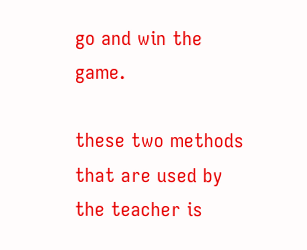go and win the game.

these two methods that are used by the teacher is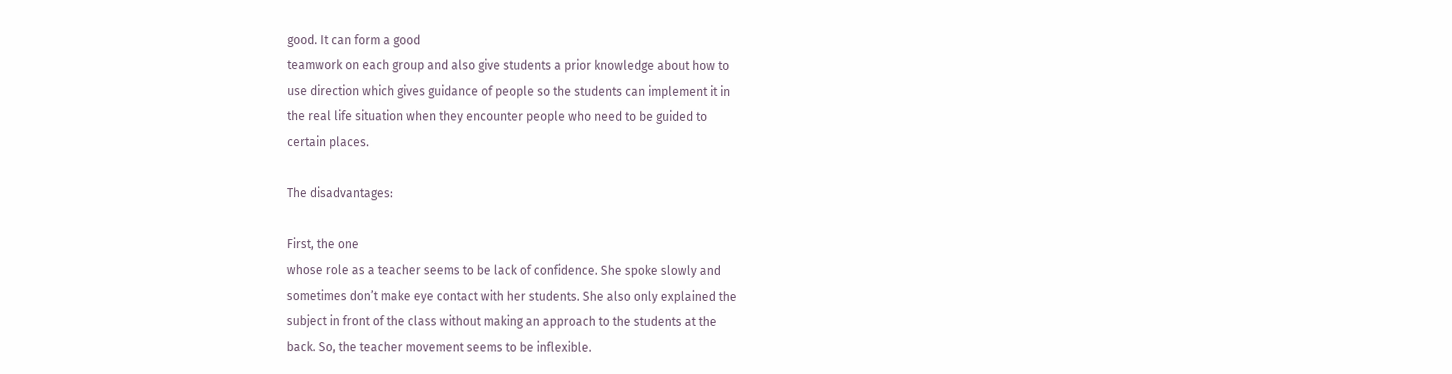good. It can form a good
teamwork on each group and also give students a prior knowledge about how to
use direction which gives guidance of people so the students can implement it in
the real life situation when they encounter people who need to be guided to
certain places.

The disadvantages:

First, the one
whose role as a teacher seems to be lack of confidence. She spoke slowly and
sometimes don’t make eye contact with her students. She also only explained the
subject in front of the class without making an approach to the students at the
back. So, the teacher movement seems to be inflexible.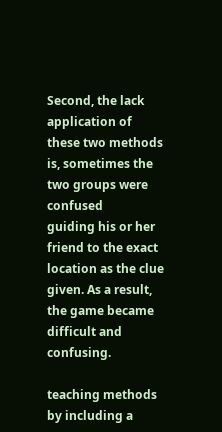Second, the lack
application of these two methods is, sometimes the two groups were confused
guiding his or her friend to the exact location as the clue given. As a result,
the game became difficult and confusing.

teaching methods by including a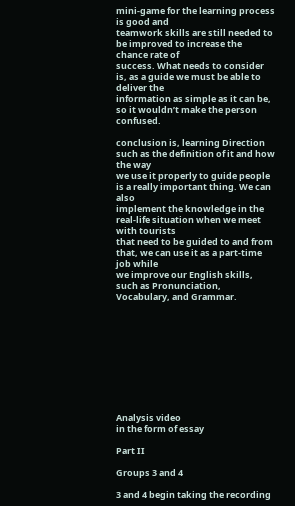mini-game for the learning process is good and
teamwork skills are still needed to be improved to increase the chance rate of
success. What needs to consider is, as a guide we must be able to deliver the
information as simple as it can be, so it wouldn’t make the person confused.

conclusion is, learning Direction such as the definition of it and how the way
we use it properly to guide people is a really important thing. We can also
implement the knowledge in the real-life situation when we meet with tourists
that need to be guided to and from that, we can use it as a part-time job while
we improve our English skills, such as Pronunciation, Vocabulary, and Grammar.










Analysis video
in the form of essay

Part II

Groups 3 and 4

3 and 4 begin taking the recording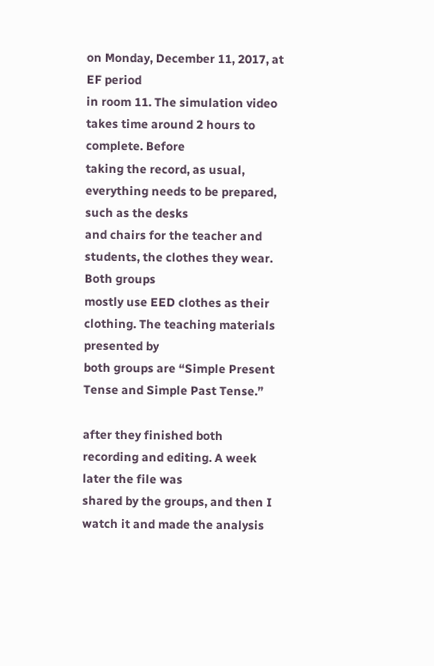on Monday, December 11, 2017, at EF period
in room 11. The simulation video takes time around 2 hours to complete. Before
taking the record, as usual, everything needs to be prepared, such as the desks
and chairs for the teacher and students, the clothes they wear. Both groups
mostly use EED clothes as their clothing. The teaching materials presented by
both groups are “Simple Present Tense and Simple Past Tense.”

after they finished both recording and editing. A week later the file was
shared by the groups, and then I watch it and made the analysis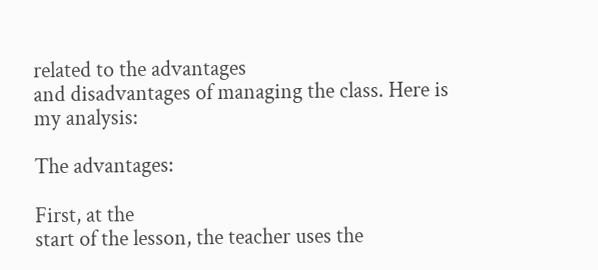related to the advantages
and disadvantages of managing the class. Here is my analysis:

The advantages:

First, at the
start of the lesson, the teacher uses the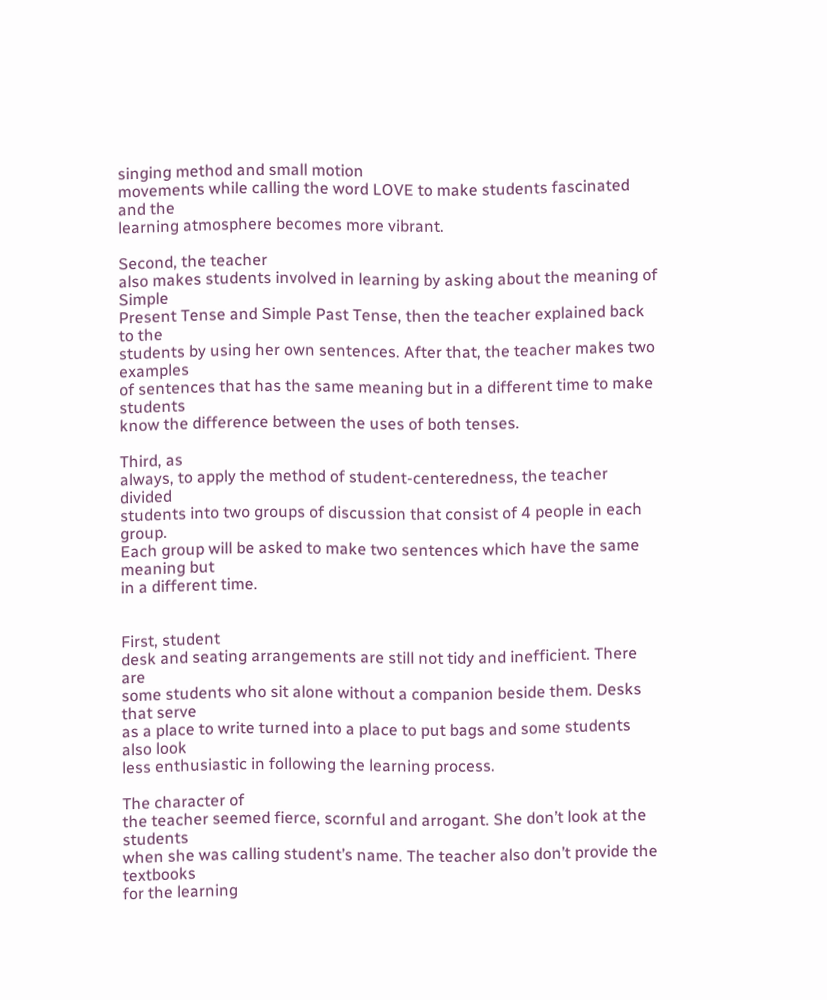singing method and small motion
movements while calling the word LOVE to make students fascinated and the
learning atmosphere becomes more vibrant.

Second, the teacher
also makes students involved in learning by asking about the meaning of Simple
Present Tense and Simple Past Tense, then the teacher explained back to the
students by using her own sentences. After that, the teacher makes two examples
of sentences that has the same meaning but in a different time to make students
know the difference between the uses of both tenses.

Third, as
always, to apply the method of student-centeredness, the teacher divided
students into two groups of discussion that consist of 4 people in each group.
Each group will be asked to make two sentences which have the same meaning but
in a different time.


First, student
desk and seating arrangements are still not tidy and inefficient. There are
some students who sit alone without a companion beside them. Desks that serve
as a place to write turned into a place to put bags and some students also look
less enthusiastic in following the learning process.

The character of
the teacher seemed fierce, scornful and arrogant. She don’t look at the students
when she was calling student’s name. The teacher also don’t provide the textbooks
for the learning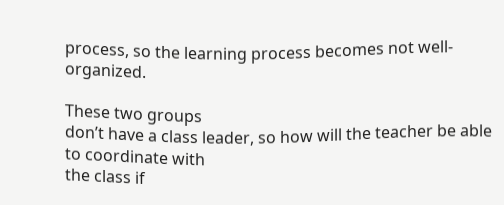process, so the learning process becomes not well-organized.

These two groups
don’t have a class leader, so how will the teacher be able to coordinate with
the class if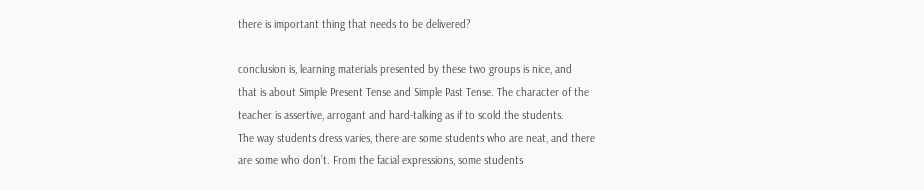there is important thing that needs to be delivered?

conclusion is, learning materials presented by these two groups is nice, and
that is about Simple Present Tense and Simple Past Tense. The character of the
teacher is assertive, arrogant and hard-talking as if to scold the students.
The way students dress varies, there are some students who are neat, and there
are some who don’t. From the facial expressions, some students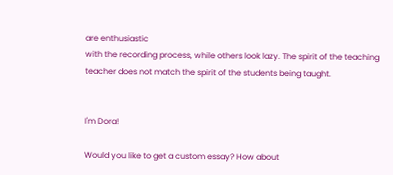are enthusiastic
with the recording process, while others look lazy. The spirit of the teaching
teacher does not match the spirit of the students being taught.


I'm Dora!

Would you like to get a custom essay? How about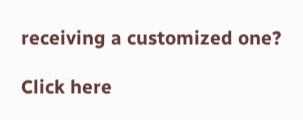receiving a customized one?

Click here